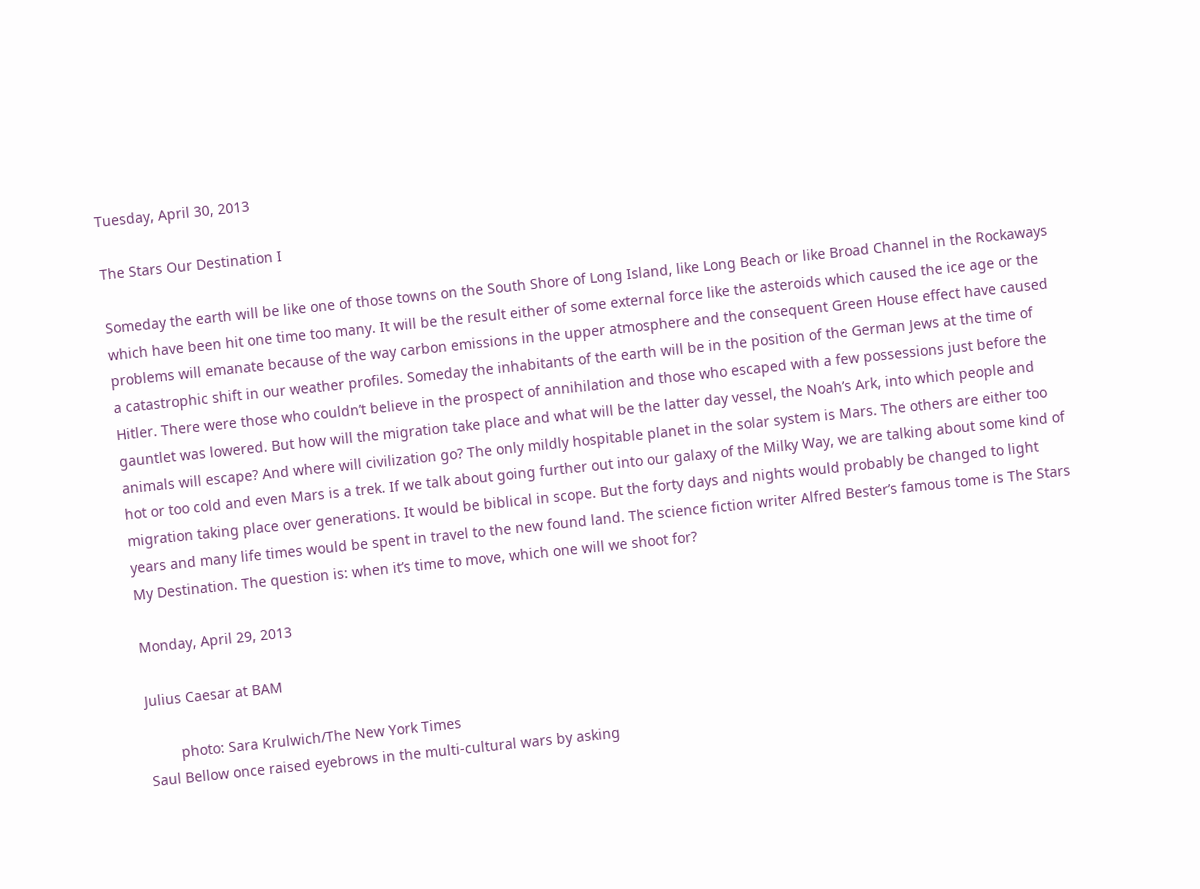Tuesday, April 30, 2013

The Stars Our Destination I

Someday the earth will be like one of those towns on the South Shore of Long Island, like Long Beach or like Broad Channel in the Rockaways which have been hit one time too many. It will be the result either of some external force like the asteroids which caused the ice age or the problems will emanate because of the way carbon emissions in the upper atmosphere and the consequent Green House effect have caused a catastrophic shift in our weather profiles. Someday the inhabitants of the earth will be in the position of the German Jews at the time of Hitler. There were those who couldn’t believe in the prospect of annihilation and those who escaped with a few possessions just before the gauntlet was lowered. But how will the migration take place and what will be the latter day vessel, the Noah’s Ark, into which people and animals will escape? And where will civilization go? The only mildly hospitable planet in the solar system is Mars. The others are either too hot or too cold and even Mars is a trek. If we talk about going further out into our galaxy of the Milky Way, we are talking about some kind of migration taking place over generations. It would be biblical in scope. But the forty days and nights would probably be changed to light years and many life times would be spent in travel to the new found land. The science fiction writer Alfred Bester’s famous tome is The Stars My Destination. The question is: when it’s time to move, which one will we shoot for?

Monday, April 29, 2013

Julius Caesar at BAM

        photo: Sara Krulwich/The New York Times
Saul Bellow once raised eyebrows in the multi-cultural wars by asking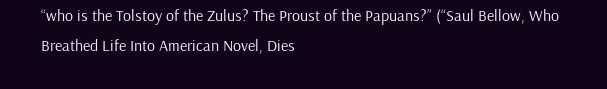“who is the Tolstoy of the Zulus? The Proust of the Papuans?” (“Saul Bellow, Who Breathed Life Into American Novel, Dies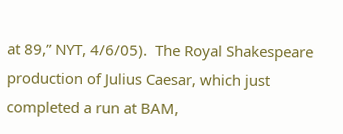at 89,” NYT, 4/6/05).  The Royal Shakespeare production of Julius Caesar, which just completed a run at BAM,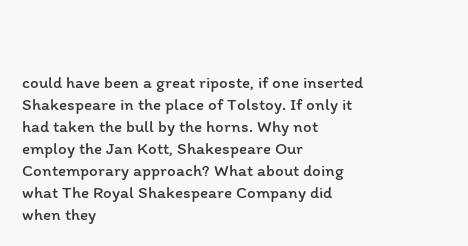could have been a great riposte, if one inserted Shakespeare in the place of Tolstoy. If only it had taken the bull by the horns. Why not employ the Jan Kott, Shakespeare Our Contemporary approach? What about doing what The Royal Shakespeare Company did when they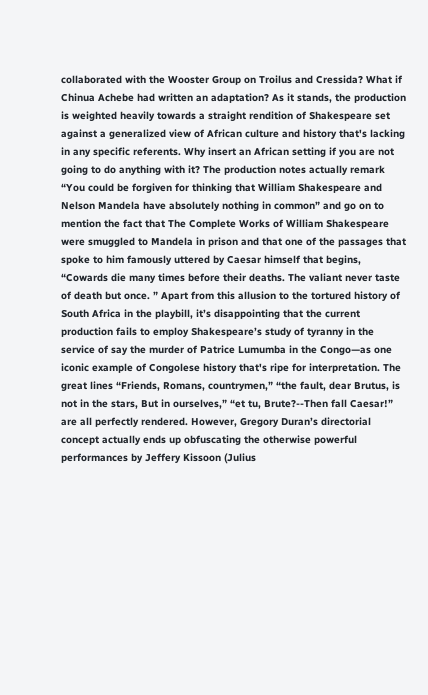collaborated with the Wooster Group on Troilus and Cressida? What if Chinua Achebe had written an adaptation? As it stands, the production is weighted heavily towards a straight rendition of Shakespeare set against a generalized view of African culture and history that's lacking in any specific referents. Why insert an African setting if you are not going to do anything with it? The production notes actually remark “You could be forgiven for thinking that William Shakespeare and Nelson Mandela have absolutely nothing in common” and go on to mention the fact that The Complete Works of William Shakespeare were smuggled to Mandela in prison and that one of the passages that spoke to him famously uttered by Caesar himself that begins,  “Cowards die many times before their deaths. The valiant never taste of death but once. ” Apart from this allusion to the tortured history of South Africa in the playbill, it’s disappointing that the current production fails to employ Shakespeare’s study of tyranny in the service of say the murder of Patrice Lumumba in the Congo—as one iconic example of Congolese history that's ripe for interpretation. The great lines “Friends, Romans, countrymen,” “the fault, dear Brutus, is not in the stars, But in ourselves,” “et tu, Brute?--Then fall Caesar!” are all perfectly rendered. However, Gregory Duran’s directorial concept actually ends up obfuscating the otherwise powerful performances by Jeffery Kissoon (Julius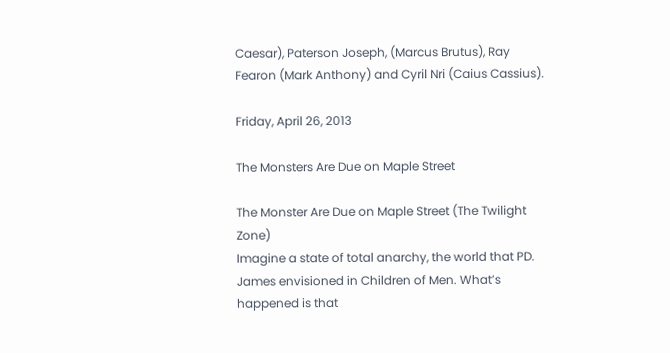Caesar), Paterson Joseph, (Marcus Brutus), Ray Fearon (Mark Anthony) and Cyril Nri (Caius Cassius).

Friday, April 26, 2013

The Monsters Are Due on Maple Street

The Monster Are Due on Maple Street (The Twilight Zone)
Imagine a state of total anarchy, the world that PD. James envisioned in Children of Men. What’s happened is that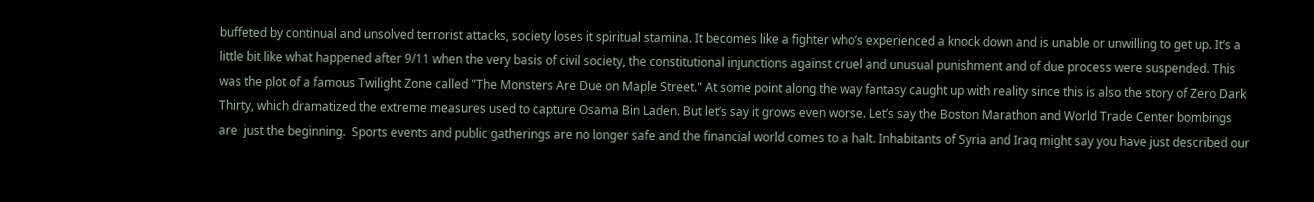buffeted by continual and unsolved terrorist attacks, society loses it spiritual stamina. It becomes like a fighter who’s experienced a knock down and is unable or unwilling to get up. It’s a little bit like what happened after 9/11 when the very basis of civil society, the constitutional injunctions against cruel and unusual punishment and of due process were suspended. This was the plot of a famous Twilight Zone called "The Monsters Are Due on Maple Street." At some point along the way fantasy caught up with reality since this is also the story of Zero Dark Thirty, which dramatized the extreme measures used to capture Osama Bin Laden. But let’s say it grows even worse. Let’s say the Boston Marathon and World Trade Center bombings are  just the beginning.  Sports events and public gatherings are no longer safe and the financial world comes to a halt. Inhabitants of Syria and Iraq might say you have just described our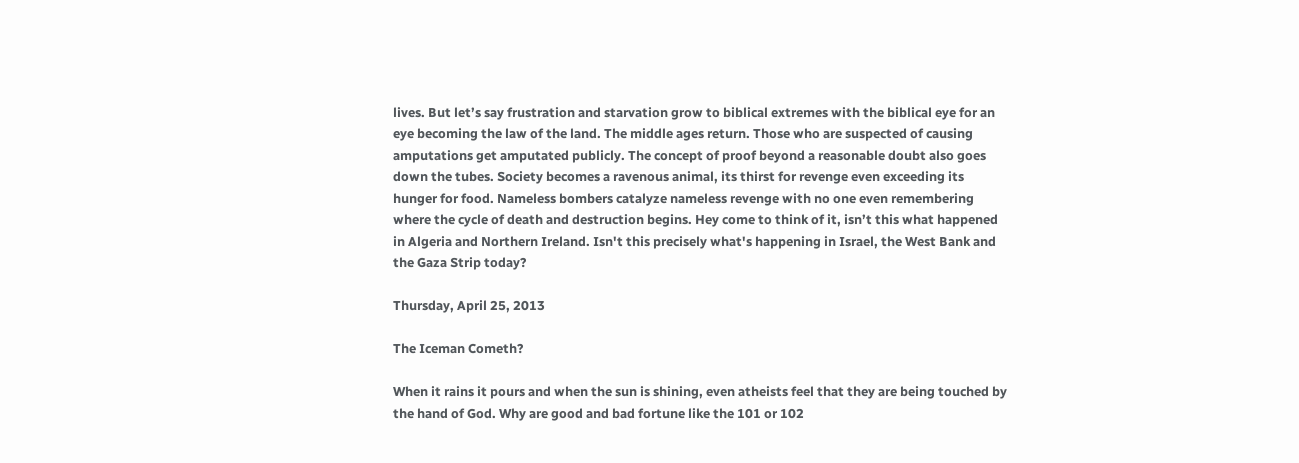lives. But let’s say frustration and starvation grow to biblical extremes with the biblical eye for an eye becoming the law of the land. The middle ages return. Those who are suspected of causing amputations get amputated publicly. The concept of proof beyond a reasonable doubt also goes down the tubes. Society becomes a ravenous animal, its thirst for revenge even exceeding its hunger for food. Nameless bombers catalyze nameless revenge with no one even remembering where the cycle of death and destruction begins. Hey come to think of it, isn’t this what happened in Algeria and Northern Ireland. Isn't this precisely what's happening in Israel, the West Bank and the Gaza Strip today?

Thursday, April 25, 2013

The Iceman Cometh?

When it rains it pours and when the sun is shining, even atheists feel that they are being touched by the hand of God. Why are good and bad fortune like the 101 or 102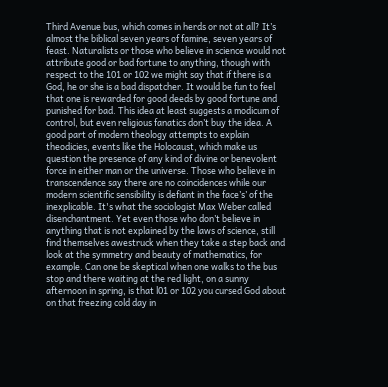Third Avenue bus, which comes in herds or not at all? It’s almost the biblical seven years of famine, seven years of feast. Naturalists or those who believe in science would not attribute good or bad fortune to anything, though with respect to the 101 or 102 we might say that if there is a God, he or she is a bad dispatcher. It would be fun to feel that one is rewarded for good deeds by good fortune and punished for bad. This idea at least suggests a modicum of control, but even religious fanatics don’t buy the idea. A good part of modern theology attempts to explain theodicies, events like the Holocaust, which make us question the presence of any kind of divine or benevolent force in either man or the universe. Those who believe in transcendence say there are no coincidences while our modern scientific sensibility is defiant in the face’s’ of the inexplicable. It's what the sociologist Max Weber called disenchantment. Yet even those who don’t believe in anything that is not explained by the laws of science, still find themselves awestruck when they take a step back and look at the symmetry and beauty of mathematics, for example. Can one be skeptical when one walks to the bus stop and there waiting at the red light, on a sunny afternoon in spring, is that l01 or 102 you cursed God about on that freezing cold day in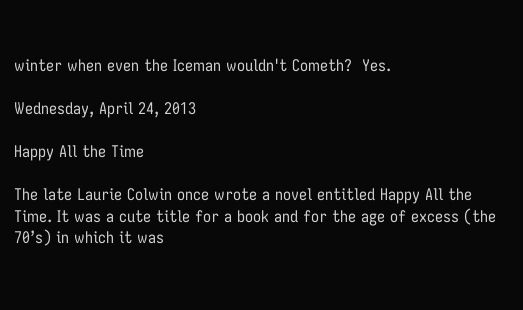winter when even the Iceman wouldn't Cometh?  Yes.

Wednesday, April 24, 2013

Happy All the Time

The late Laurie Colwin once wrote a novel entitled Happy All the Time. It was a cute title for a book and for the age of excess (the 70’s) in which it was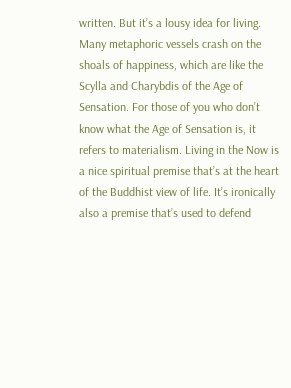written. But it’s a lousy idea for living. Many metaphoric vessels crash on the shoals of happiness, which are like the Scylla and Charybdis of the Age of Sensation. For those of you who don’t know what the Age of Sensation is, it refers to materialism. Living in the Now is a nice spiritual premise that’s at the heart of the Buddhist view of life. It’s ironically also a premise that’s used to defend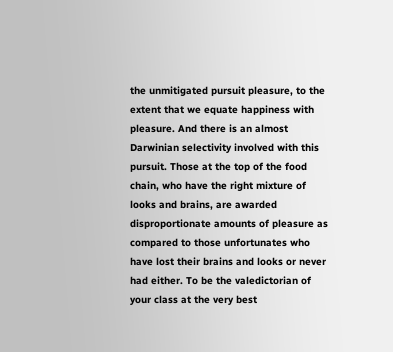the unmitigated pursuit pleasure, to the extent that we equate happiness with pleasure. And there is an almost Darwinian selectivity involved with this pursuit. Those at the top of the food chain, who have the right mixture of looks and brains, are awarded disproportionate amounts of pleasure as compared to those unfortunates who have lost their brains and looks or never had either. To be the valedictorian of your class at the very best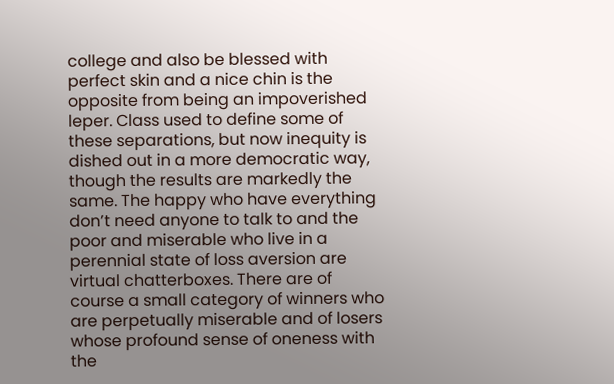college and also be blessed with perfect skin and a nice chin is the opposite from being an impoverished leper. Class used to define some of these separations, but now inequity is dished out in a more democratic way, though the results are markedly the same. The happy who have everything don’t need anyone to talk to and the poor and miserable who live in a perennial state of loss aversion are virtual chatterboxes. There are of course a small category of winners who are perpetually miserable and of losers whose profound sense of oneness with the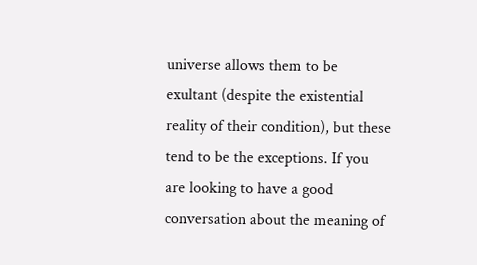universe allows them to be exultant (despite the existential reality of their condition), but these tend to be the exceptions. If you are looking to have a good conversation about the meaning of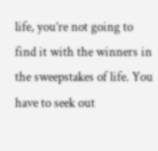life, you’re not going to find it with the winners in the sweepstakes of life. You have to seek out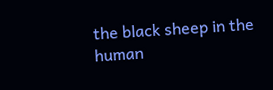the black sheep in the human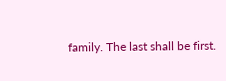family. The last shall be first.